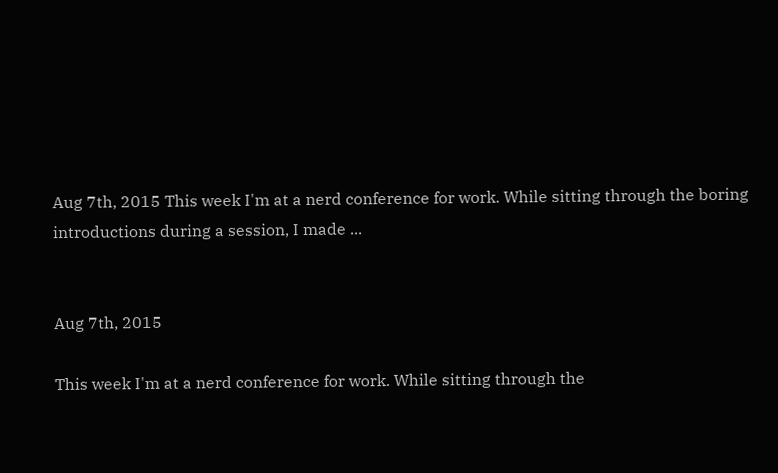Aug 7th, 2015 This week I'm at a nerd conference for work. While sitting through the boring introductions during a session, I made ...


Aug 7th, 2015

This week I'm at a nerd conference for work. While sitting through the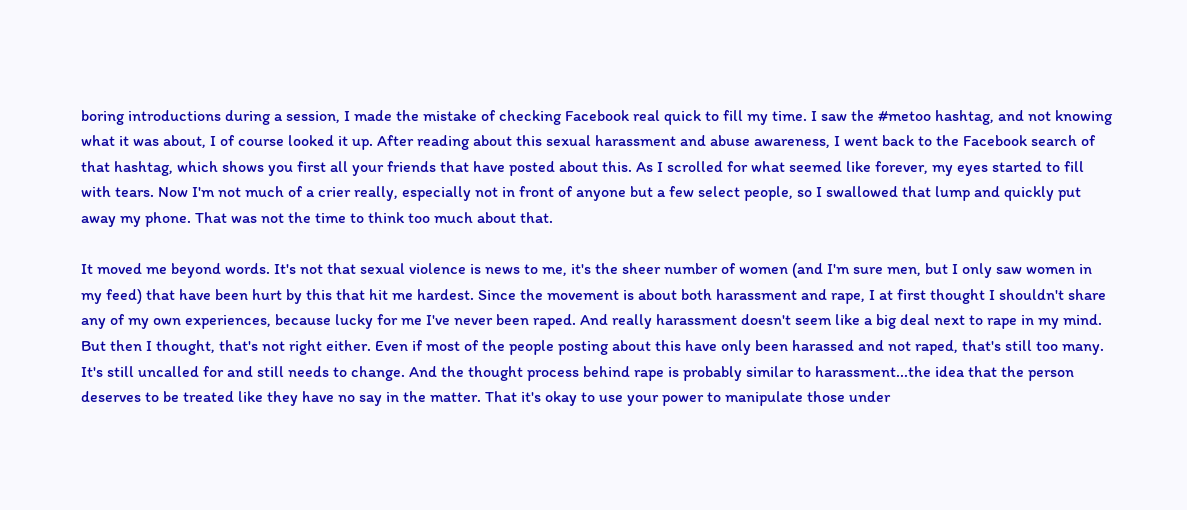boring introductions during a session, I made the mistake of checking Facebook real quick to fill my time. I saw the #metoo hashtag, and not knowing what it was about, I of course looked it up. After reading about this sexual harassment and abuse awareness, I went back to the Facebook search of that hashtag, which shows you first all your friends that have posted about this. As I scrolled for what seemed like forever, my eyes started to fill with tears. Now I'm not much of a crier really, especially not in front of anyone but a few select people, so I swallowed that lump and quickly put away my phone. That was not the time to think too much about that.

It moved me beyond words. It's not that sexual violence is news to me, it's the sheer number of women (and I'm sure men, but I only saw women in my feed) that have been hurt by this that hit me hardest. Since the movement is about both harassment and rape, I at first thought I shouldn't share any of my own experiences, because lucky for me I've never been raped. And really harassment doesn't seem like a big deal next to rape in my mind. But then I thought, that's not right either. Even if most of the people posting about this have only been harassed and not raped, that's still too many. It's still uncalled for and still needs to change. And the thought process behind rape is probably similar to harassment...the idea that the person deserves to be treated like they have no say in the matter. That it's okay to use your power to manipulate those under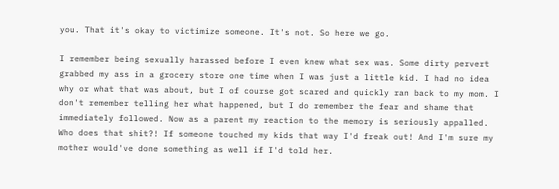you. That it's okay to victimize someone. It's not. So here we go.

I remember being sexually harassed before I even knew what sex was. Some dirty pervert grabbed my ass in a grocery store one time when I was just a little kid. I had no idea why or what that was about, but I of course got scared and quickly ran back to my mom. I don't remember telling her what happened, but I do remember the fear and shame that immediately followed. Now as a parent my reaction to the memory is seriously appalled. Who does that shit?! If someone touched my kids that way I'd freak out! And I'm sure my mother would've done something as well if I'd told her.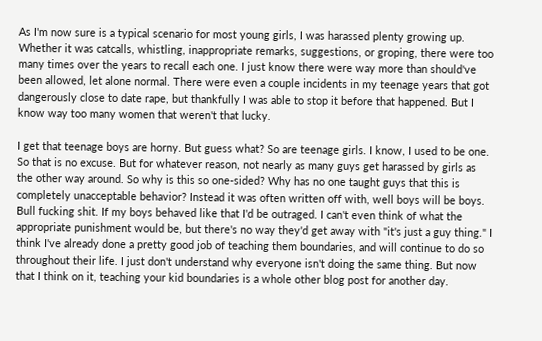As I'm now sure is a typical scenario for most young girls, I was harassed plenty growing up. Whether it was catcalls, whistling, inappropriate remarks, suggestions, or groping, there were too many times over the years to recall each one. I just know there were way more than should've been allowed, let alone normal. There were even a couple incidents in my teenage years that got dangerously close to date rape, but thankfully I was able to stop it before that happened. But I know way too many women that weren't that lucky.

I get that teenage boys are horny. But guess what? So are teenage girls. I know, I used to be one. So that is no excuse. But for whatever reason, not nearly as many guys get harassed by girls as the other way around. So why is this so one-sided? Why has no one taught guys that this is completely unacceptable behavior? Instead it was often written off with, well boys will be boys. Bull fucking shit. If my boys behaved like that I'd be outraged. I can't even think of what the appropriate punishment would be, but there's no way they'd get away with "it's just a guy thing." I think I've already done a pretty good job of teaching them boundaries, and will continue to do so throughout their life. I just don't understand why everyone isn't doing the same thing. But now that I think on it, teaching your kid boundaries is a whole other blog post for another day.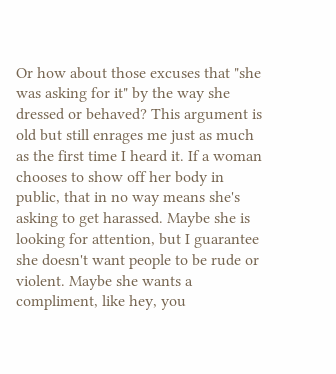Or how about those excuses that "she was asking for it" by the way she dressed or behaved? This argument is old but still enrages me just as much as the first time I heard it. If a woman chooses to show off her body in public, that in no way means she's asking to get harassed. Maybe she is looking for attention, but I guarantee she doesn't want people to be rude or violent. Maybe she wants a compliment, like hey, you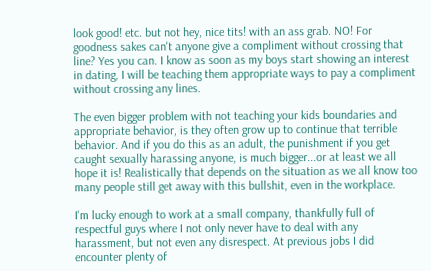look good! etc. but not hey, nice tits! with an ass grab. NO! For goodness sakes can't anyone give a compliment without crossing that line? Yes you can. I know as soon as my boys start showing an interest in dating, I will be teaching them appropriate ways to pay a compliment without crossing any lines.

The even bigger problem with not teaching your kids boundaries and appropriate behavior, is they often grow up to continue that terrible behavior. And if you do this as an adult, the punishment if you get caught sexually harassing anyone, is much bigger...or at least we all hope it is! Realistically that depends on the situation as we all know too many people still get away with this bullshit, even in the workplace.

I'm lucky enough to work at a small company, thankfully full of respectful guys where I not only never have to deal with any harassment, but not even any disrespect. At previous jobs I did encounter plenty of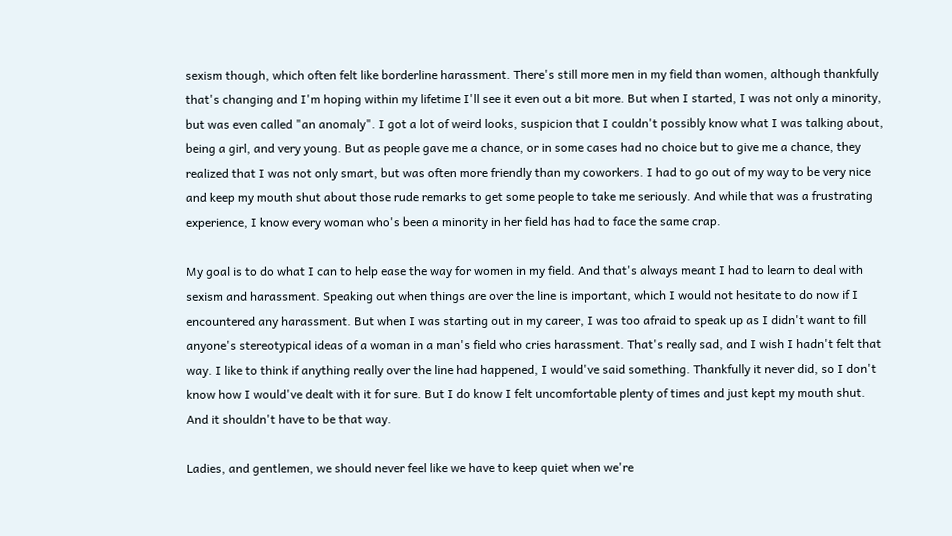sexism though, which often felt like borderline harassment. There's still more men in my field than women, although thankfully that's changing and I'm hoping within my lifetime I'll see it even out a bit more. But when I started, I was not only a minority, but was even called "an anomaly". I got a lot of weird looks, suspicion that I couldn't possibly know what I was talking about, being a girl, and very young. But as people gave me a chance, or in some cases had no choice but to give me a chance, they realized that I was not only smart, but was often more friendly than my coworkers. I had to go out of my way to be very nice and keep my mouth shut about those rude remarks to get some people to take me seriously. And while that was a frustrating experience, I know every woman who's been a minority in her field has had to face the same crap.

My goal is to do what I can to help ease the way for women in my field. And that's always meant I had to learn to deal with sexism and harassment. Speaking out when things are over the line is important, which I would not hesitate to do now if I encountered any harassment. But when I was starting out in my career, I was too afraid to speak up as I didn't want to fill anyone's stereotypical ideas of a woman in a man's field who cries harassment. That's really sad, and I wish I hadn't felt that way. I like to think if anything really over the line had happened, I would've said something. Thankfully it never did, so I don't know how I would've dealt with it for sure. But I do know I felt uncomfortable plenty of times and just kept my mouth shut. And it shouldn't have to be that way.

Ladies, and gentlemen, we should never feel like we have to keep quiet when we're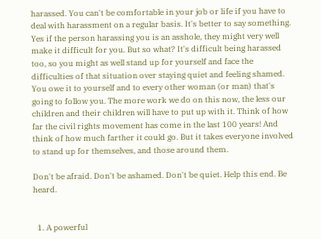harassed. You can't be comfortable in your job or life if you have to deal with harassment on a regular basis. It's better to say something. Yes if the person harassing you is an asshole, they might very well make it difficult for you. But so what? It's difficult being harassed too, so you might as well stand up for yourself and face the difficulties of that situation over staying quiet and feeling shamed. You owe it to yourself and to every other woman (or man) that's going to follow you. The more work we do on this now, the less our children and their children will have to put up with it. Think of how far the civil rights movement has come in the last 100 years! And think of how much farther it could go. But it takes everyone involved to stand up for themselves, and those around them.

Don't be afraid. Don't be ashamed. Don't be quiet. Help this end. Be heard.


  1. A powerful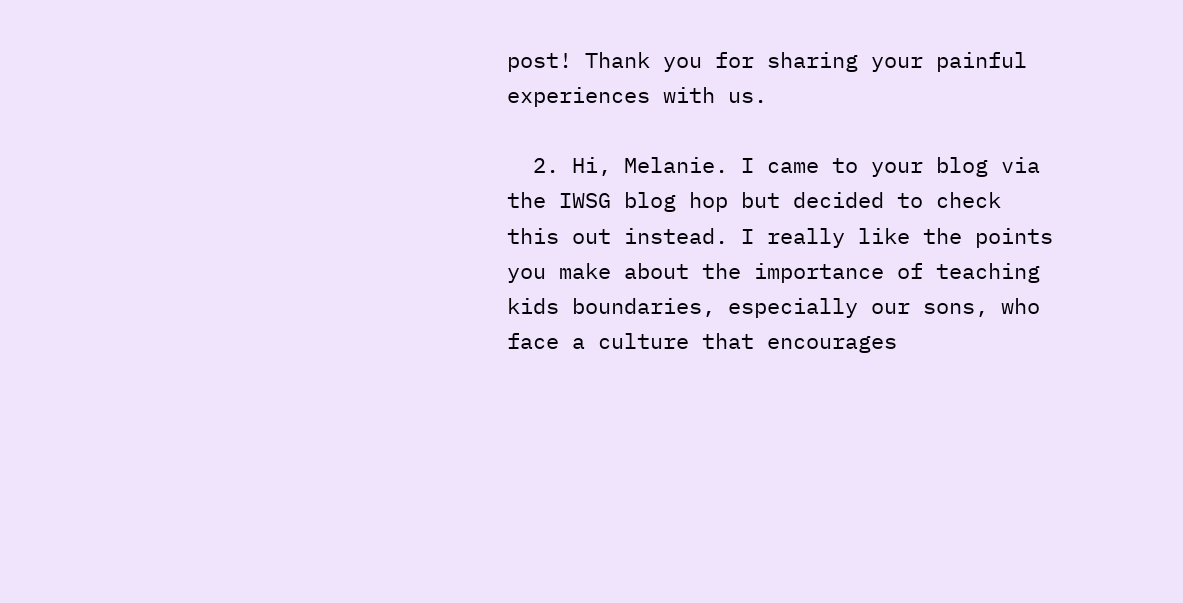post! Thank you for sharing your painful experiences with us.

  2. Hi, Melanie. I came to your blog via the IWSG blog hop but decided to check this out instead. I really like the points you make about the importance of teaching kids boundaries, especially our sons, who face a culture that encourages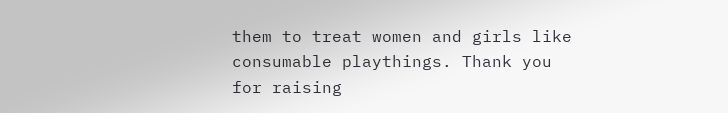them to treat women and girls like consumable playthings. Thank you for raising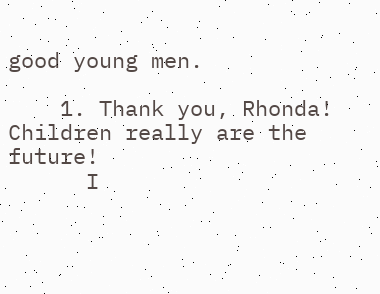good young men.

    1. Thank you, Rhonda! Children really are the future!
      I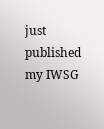just published my IWSG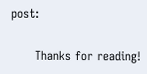post:

      Thanks for reading!